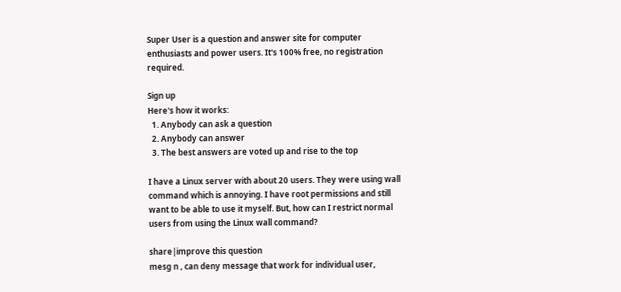Super User is a question and answer site for computer enthusiasts and power users. It's 100% free, no registration required.

Sign up
Here's how it works:
  1. Anybody can ask a question
  2. Anybody can answer
  3. The best answers are voted up and rise to the top

I have a Linux server with about 20 users. They were using wall command which is annoying. I have root permissions and still want to be able to use it myself. But, how can I restrict normal users from using the Linux wall command?

share|improve this question
mesg n , can deny message that work for individual user,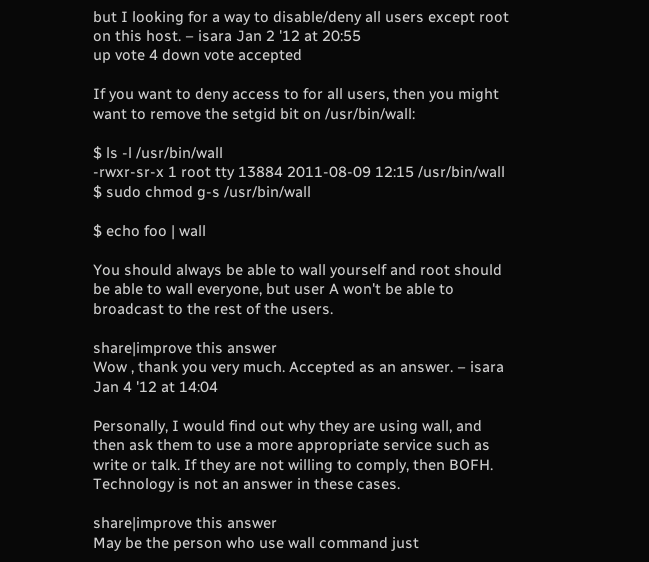but I looking for a way to disable/deny all users except root on this host. – isara Jan 2 '12 at 20:55
up vote 4 down vote accepted

If you want to deny access to for all users, then you might want to remove the setgid bit on /usr/bin/wall:

$ ls -l /usr/bin/wall
-rwxr-sr-x 1 root tty 13884 2011-08-09 12:15 /usr/bin/wall
$ sudo chmod g-s /usr/bin/wall

$ echo foo | wall

You should always be able to wall yourself and root should be able to wall everyone, but user A won't be able to broadcast to the rest of the users.

share|improve this answer
Wow , thank you very much. Accepted as an answer. – isara Jan 4 '12 at 14:04

Personally, I would find out why they are using wall, and then ask them to use a more appropriate service such as write or talk. If they are not willing to comply, then BOFH. Technology is not an answer in these cases.

share|improve this answer
May be the person who use wall command just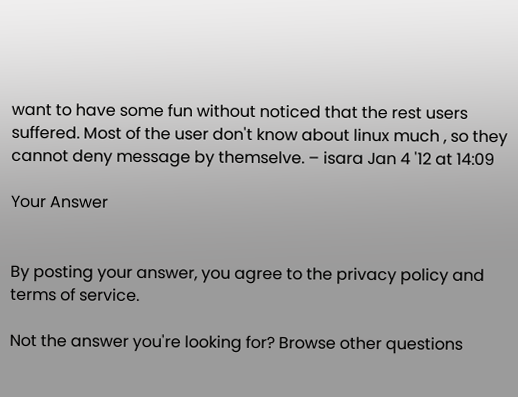want to have some fun without noticed that the rest users suffered. Most of the user don't know about linux much , so they cannot deny message by themselve. – isara Jan 4 '12 at 14:09

Your Answer


By posting your answer, you agree to the privacy policy and terms of service.

Not the answer you're looking for? Browse other questions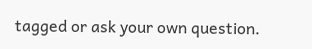tagged or ask your own question.